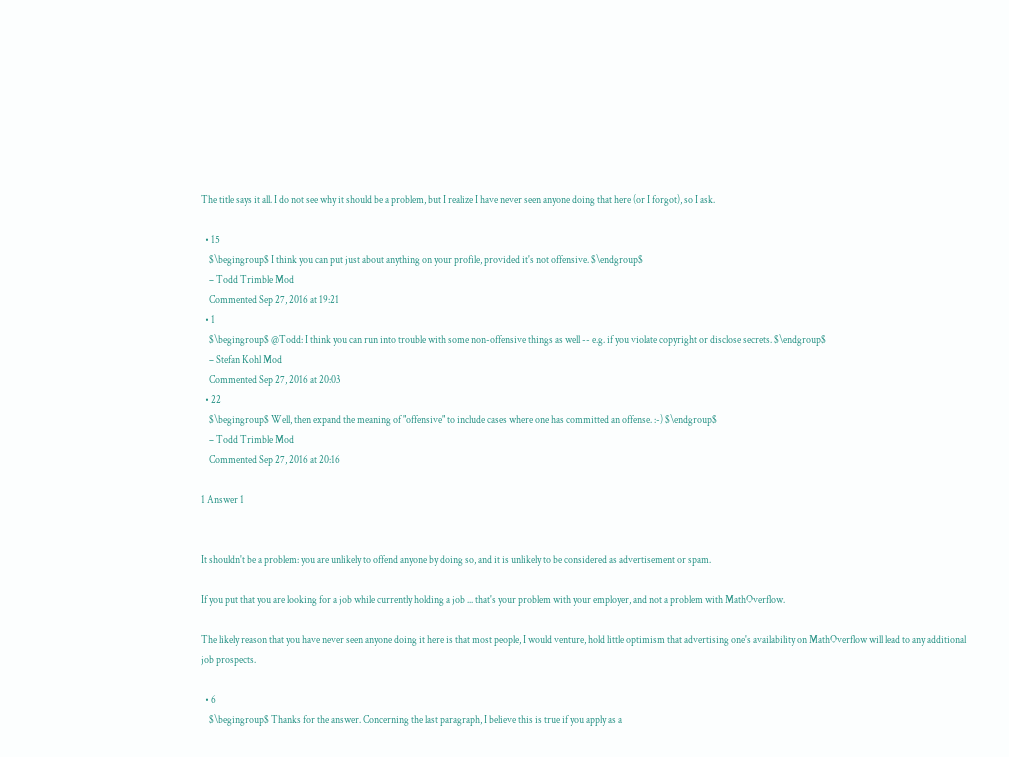The title says it all. I do not see why it should be a problem, but I realize I have never seen anyone doing that here (or I forgot), so I ask.

  • 15
    $\begingroup$ I think you can put just about anything on your profile, provided it's not offensive. $\endgroup$
    – Todd Trimble Mod
    Commented Sep 27, 2016 at 19:21
  • 1
    $\begingroup$ @Todd: I think you can run into trouble with some non-offensive things as well -- e.g. if you violate copyright or disclose secrets. $\endgroup$
    – Stefan Kohl Mod
    Commented Sep 27, 2016 at 20:03
  • 22
    $\begingroup$ Well, then expand the meaning of "offensive" to include cases where one has committed an offense. :-) $\endgroup$
    – Todd Trimble Mod
    Commented Sep 27, 2016 at 20:16

1 Answer 1


It shouldn't be a problem: you are unlikely to offend anyone by doing so, and it is unlikely to be considered as advertisement or spam.

If you put that you are looking for a job while currently holding a job ... that's your problem with your employer, and not a problem with MathOverflow.

The likely reason that you have never seen anyone doing it here is that most people, I would venture, hold little optimism that advertising one's availability on MathOverflow will lead to any additional job prospects.

  • 6
    $\begingroup$ Thanks for the answer. Concerning the last paragraph, I believe this is true if you apply as a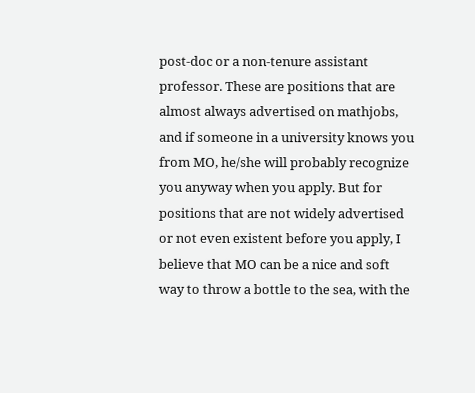post-doc or a non-tenure assistant professor. These are positions that are almost always advertised on mathjobs, and if someone in a university knows you from MO, he/she will probably recognize you anyway when you apply. But for positions that are not widely advertised or not even existent before you apply, I believe that MO can be a nice and soft way to throw a bottle to the sea, with the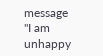message "I am unhappy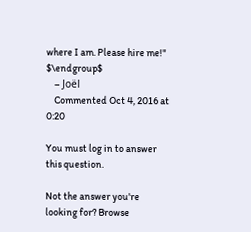where I am. Please hire me!" $\endgroup$
    – Joël
    Commented Oct 4, 2016 at 0:20

You must log in to answer this question.

Not the answer you're looking for? Browse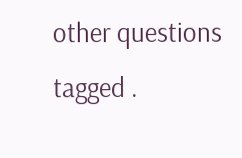other questions tagged .